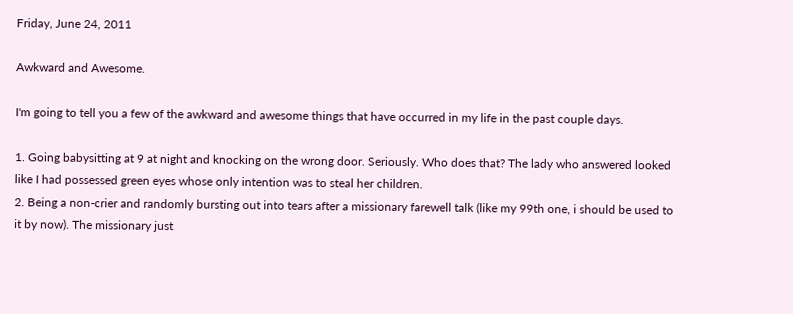Friday, June 24, 2011

Awkward and Awesome.

I'm going to tell you a few of the awkward and awesome things that have occurred in my life in the past couple days.

1. Going babysitting at 9 at night and knocking on the wrong door. Seriously. Who does that? The lady who answered looked like I had possessed green eyes whose only intention was to steal her children.
2. Being a non-crier and randomly bursting out into tears after a missionary farewell talk (like my 99th one, i should be used to it by now). The missionary just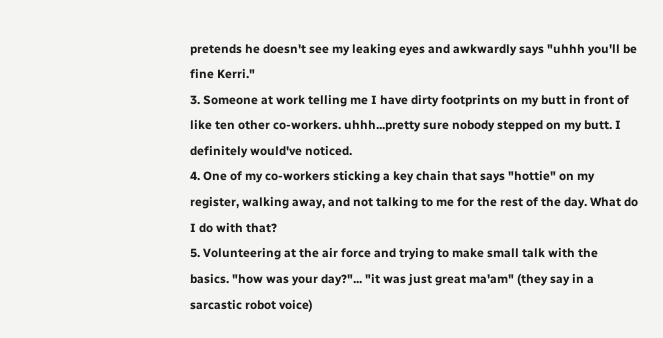pretends he doesn't see my leaking eyes and awkwardly says "uhhh you'll be fine Kerri."
3. Someone at work telling me I have dirty footprints on my butt in front of like ten other co-workers. uhhh...pretty sure nobody stepped on my butt. I definitely would've noticed.
4. One of my co-workers sticking a key chain that says "hottie" on my register, walking away, and not talking to me for the rest of the day. What do I do with that?
5. Volunteering at the air force and trying to make small talk with the basics. "how was your day?"... "it was just great ma'am" (they say in a sarcastic robot voice)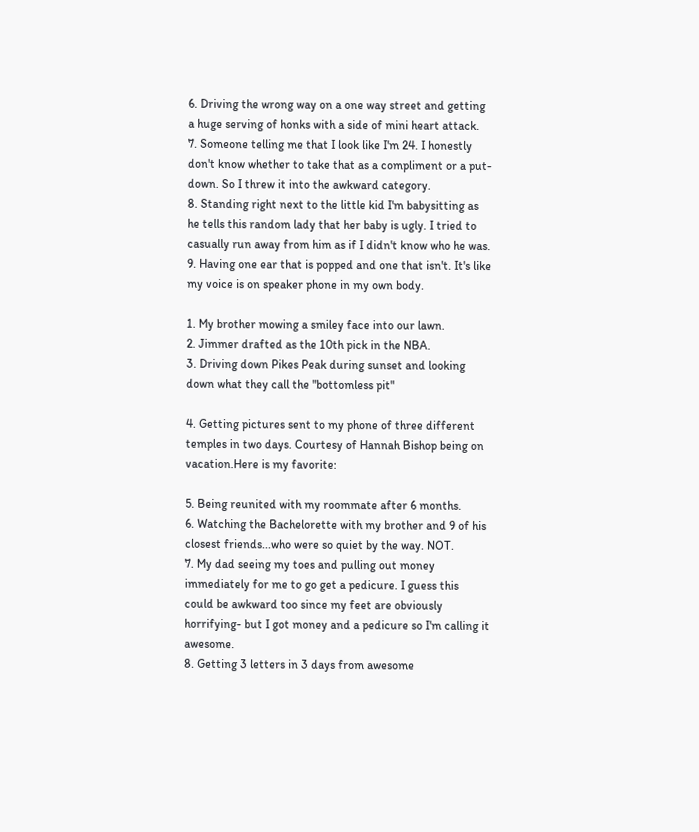6. Driving the wrong way on a one way street and getting a huge serving of honks with a side of mini heart attack.
7. Someone telling me that I look like I'm 24. I honestly don't know whether to take that as a compliment or a put-down. So I threw it into the awkward category.
8. Standing right next to the little kid I'm babysitting as he tells this random lady that her baby is ugly. I tried to casually run away from him as if I didn't know who he was.
9. Having one ear that is popped and one that isn't. It's like my voice is on speaker phone in my own body.

1. My brother mowing a smiley face into our lawn.
2. Jimmer drafted as the 10th pick in the NBA.
3. Driving down Pikes Peak during sunset and looking down what they call the "bottomless pit"

4. Getting pictures sent to my phone of three different temples in two days. Courtesy of Hannah Bishop being on vacation.Here is my favorite:

5. Being reunited with my roommate after 6 months.
6. Watching the Bachelorette with my brother and 9 of his closest friends...who were so quiet by the way. NOT.
7. My dad seeing my toes and pulling out money immediately for me to go get a pedicure. I guess this could be awkward too since my feet are obviously horrifying- but I got money and a pedicure so I'm calling it awesome.
8. Getting 3 letters in 3 days from awesome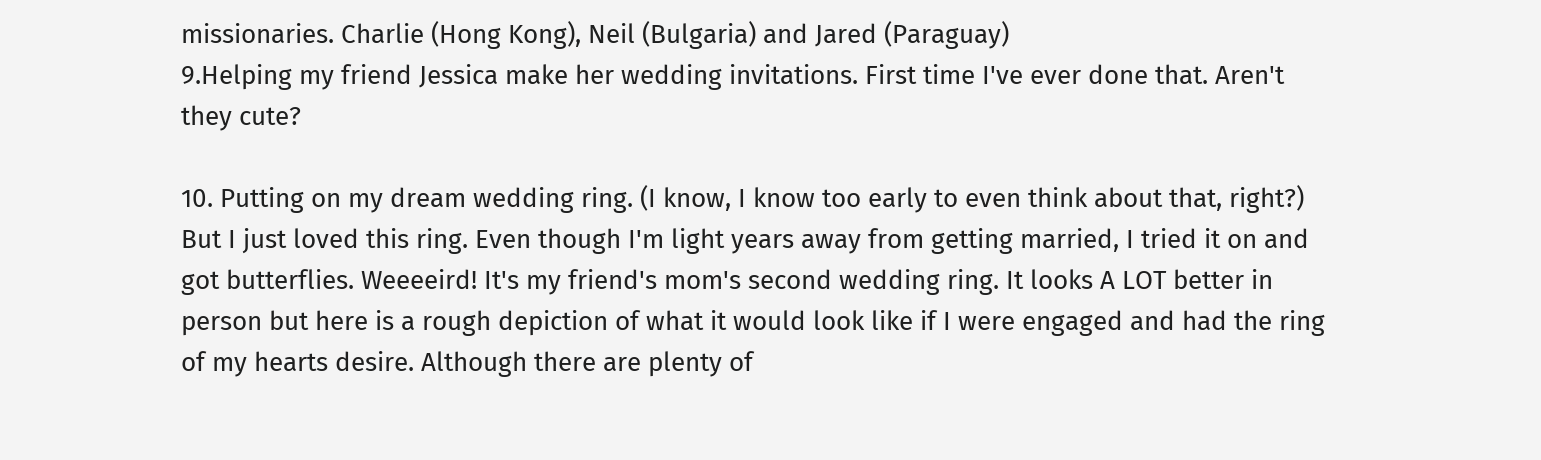missionaries. Charlie (Hong Kong), Neil (Bulgaria) and Jared (Paraguay)
9.Helping my friend Jessica make her wedding invitations. First time I've ever done that. Aren't they cute?

10. Putting on my dream wedding ring. (I know, I know too early to even think about that, right?) But I just loved this ring. Even though I'm light years away from getting married, I tried it on and got butterflies. Weeeeird! It's my friend's mom's second wedding ring. It looks A LOT better in person but here is a rough depiction of what it would look like if I were engaged and had the ring of my hearts desire. Although there are plenty of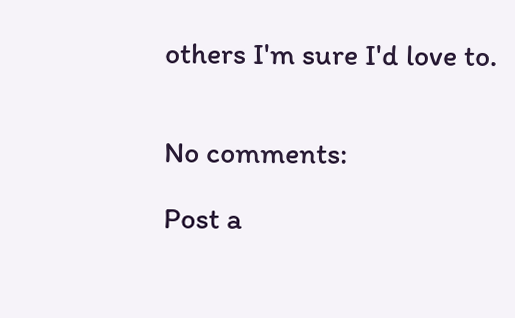others I'm sure I'd love to.


No comments:

Post a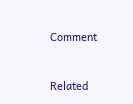Comment


Related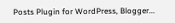Posts Plugin for WordPress, Blogger...